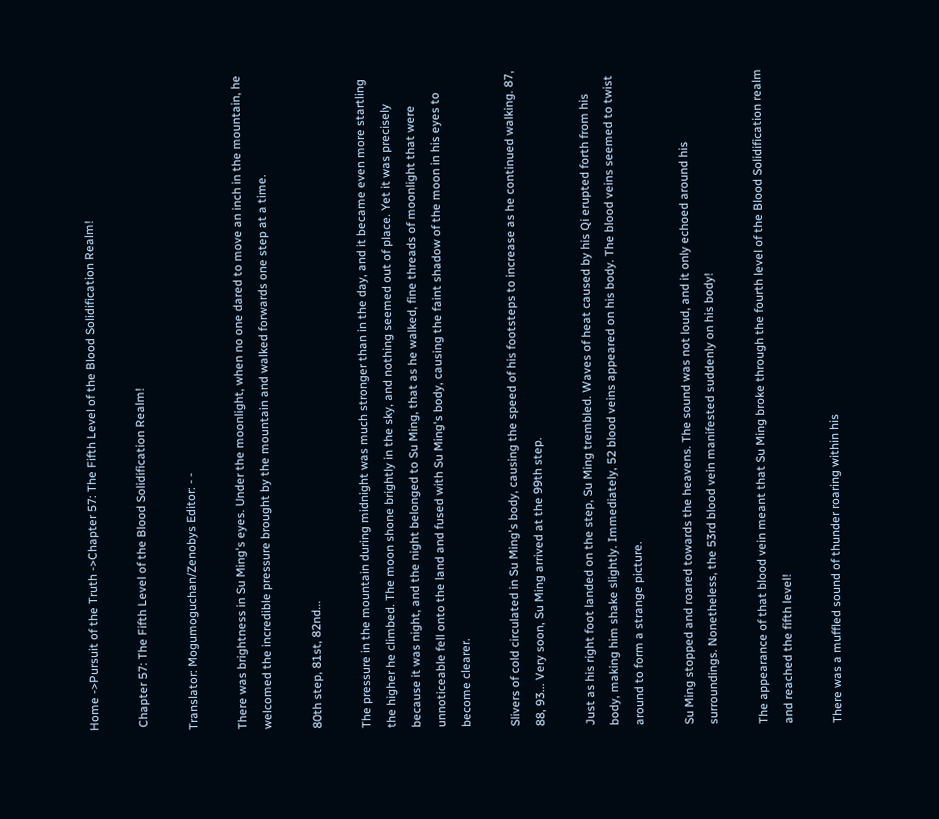Home ->Pursuit of the Truth ->Chapter 57: The Fifth Level of the Blood Solidification Realm!

 Chapter 57: The Fifth Level of the Blood Solidification Realm!

Translator: Mogumoguchan/Zenobys Editor: - -

There was brightness in Su Ming's eyes. Under the moonlight, when no one dared to move an inch in the mountain, he welcomed the incredible pressure brought by the mountain and walked forwards one step at a time.

80th step, 81st, 82nd...

The pressure in the mountain during midnight was much stronger than in the day, and it became even more startling the higher he climbed. The moon shone brightly in the sky, and nothing seemed out of place. Yet it was precisely because it was night, and the night belonged to Su Ming, that as he walked, fine threads of moonlight that were unnoticeable fell onto the land and fused with Su Ming's body, causing the faint shadow of the moon in his eyes to become clearer.

Slivers of cold circulated in Su Ming's body, causing the speed of his footsteps to increase as he continued walking. 87, 88, 93... Very soon, Su Ming arrived at the 99th step.

Just as his right foot landed on the step, Su Ming trembled. Waves of heat caused by his Qi erupted forth from his body, making him shake slightly. Immediately, 52 blood veins appeared on his body. The blood veins seemed to twist around to form a strange picture.

Su Ming stopped and roared towards the heavens. The sound was not loud, and it only echoed around his surroundings. Nonetheless, the 53rd blood vein manifested suddenly on his body!

The appearance of that blood vein meant that Su Ming broke through the fourth level of the Blood Solidification realm and reached the fifth level!

There was a muffled sound of thunder roaring within his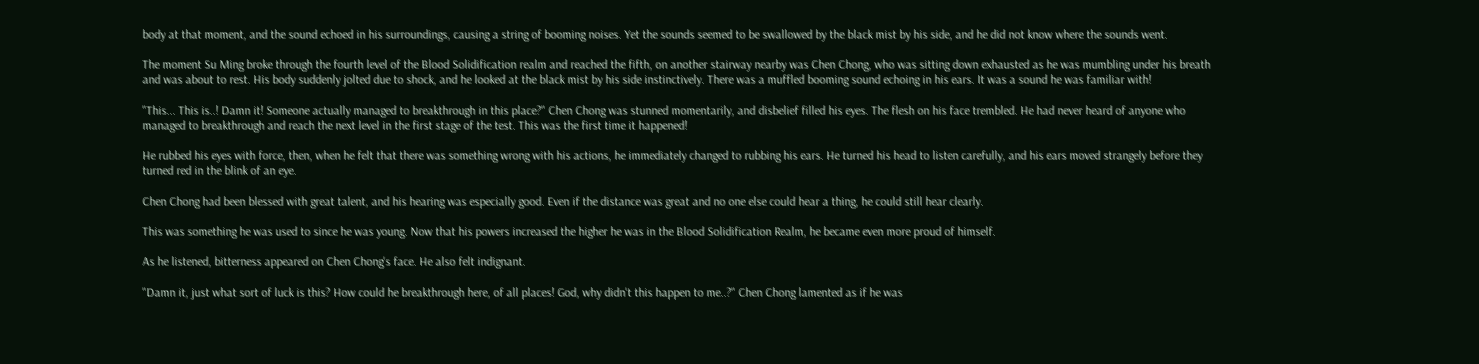body at that moment, and the sound echoed in his surroundings, causing a string of booming noises. Yet the sounds seemed to be swallowed by the black mist by his side, and he did not know where the sounds went.

The moment Su Ming broke through the fourth level of the Blood Solidification realm and reached the fifth, on another stairway nearby was Chen Chong, who was sitting down exhausted as he was mumbling under his breath and was about to rest. His body suddenly jolted due to shock, and he looked at the black mist by his side instinctively. There was a muffled booming sound echoing in his ears. It was a sound he was familiar with!

"This... This is..! Damn it! Someone actually managed to breakthrough in this place?" Chen Chong was stunned momentarily, and disbelief filled his eyes. The flesh on his face trembled. He had never heard of anyone who managed to breakthrough and reach the next level in the first stage of the test. This was the first time it happened!

He rubbed his eyes with force, then, when he felt that there was something wrong with his actions, he immediately changed to rubbing his ears. He turned his head to listen carefully, and his ears moved strangely before they turned red in the blink of an eye.

Chen Chong had been blessed with great talent, and his hearing was especially good. Even if the distance was great and no one else could hear a thing, he could still hear clearly.

This was something he was used to since he was young. Now that his powers increased the higher he was in the Blood Solidification Realm, he became even more proud of himself.

As he listened, bitterness appeared on Chen Chong's face. He also felt indignant.

"Damn it, just what sort of luck is this? How could he breakthrough here, of all places! God, why didn't this happen to me..?" Chen Chong lamented as if he was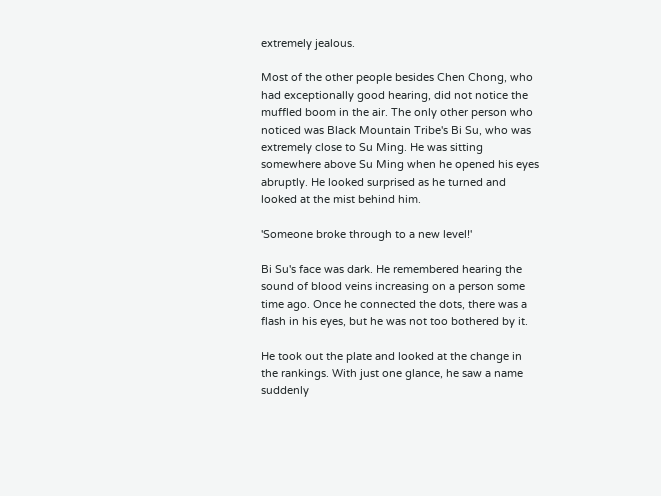extremely jealous.

Most of the other people besides Chen Chong, who had exceptionally good hearing, did not notice the muffled boom in the air. The only other person who noticed was Black Mountain Tribe's Bi Su, who was extremely close to Su Ming. He was sitting somewhere above Su Ming when he opened his eyes abruptly. He looked surprised as he turned and looked at the mist behind him.

'Someone broke through to a new level!'

Bi Su's face was dark. He remembered hearing the sound of blood veins increasing on a person some time ago. Once he connected the dots, there was a flash in his eyes, but he was not too bothered by it.

He took out the plate and looked at the change in the rankings. With just one glance, he saw a name suddenly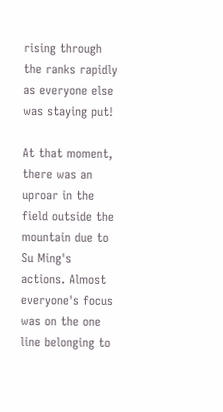rising through the ranks rapidly as everyone else was staying put!

At that moment, there was an uproar in the field outside the mountain due to Su Ming's actions. Almost everyone's focus was on the one line belonging to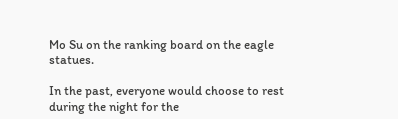Mo Su on the ranking board on the eagle statues.

In the past, everyone would choose to rest during the night for the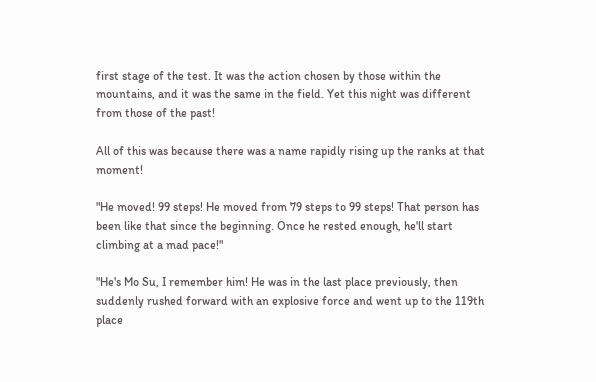first stage of the test. It was the action chosen by those within the mountains, and it was the same in the field. Yet this night was different from those of the past!

All of this was because there was a name rapidly rising up the ranks at that moment!

"He moved! 99 steps! He moved from 79 steps to 99 steps! That person has been like that since the beginning. Once he rested enough, he'll start climbing at a mad pace!"

"He's Mo Su, I remember him! He was in the last place previously, then suddenly rushed forward with an explosive force and went up to the 119th place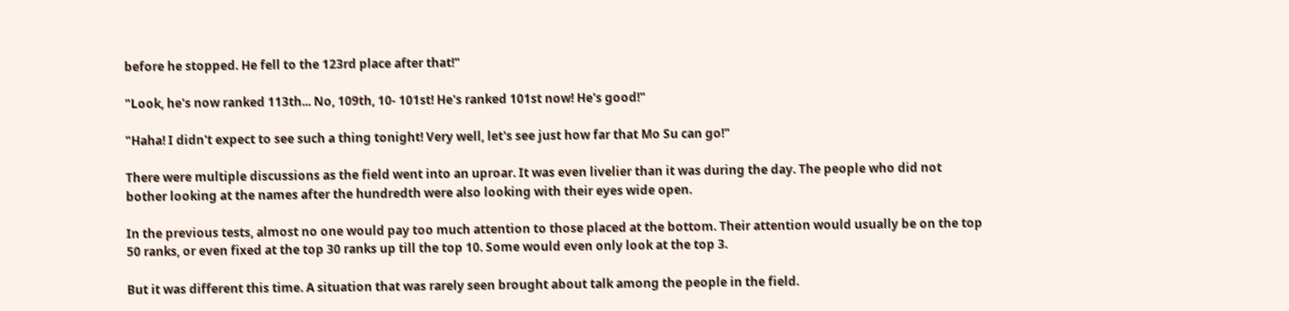before he stopped. He fell to the 123rd place after that!"

"Look, he's now ranked 113th... No, 109th, 10- 101st! He's ranked 101st now! He's good!"

"Haha! I didn't expect to see such a thing tonight! Very well, let's see just how far that Mo Su can go!"

There were multiple discussions as the field went into an uproar. It was even livelier than it was during the day. The people who did not bother looking at the names after the hundredth were also looking with their eyes wide open.

In the previous tests, almost no one would pay too much attention to those placed at the bottom. Their attention would usually be on the top 50 ranks, or even fixed at the top 30 ranks up till the top 10. Some would even only look at the top 3.

But it was different this time. A situation that was rarely seen brought about talk among the people in the field.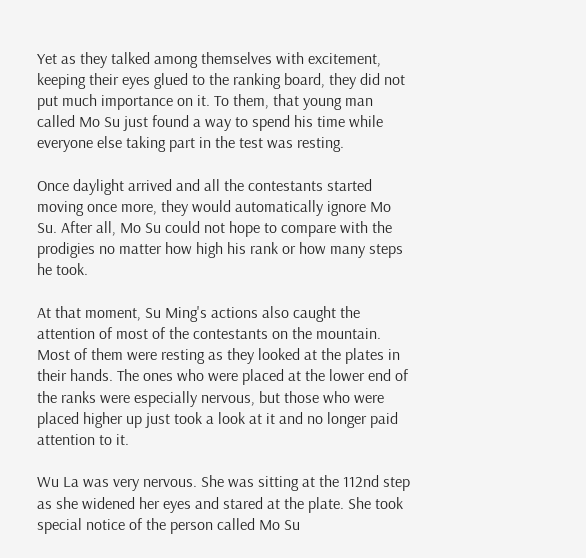Yet as they talked among themselves with excitement, keeping their eyes glued to the ranking board, they did not put much importance on it. To them, that young man called Mo Su just found a way to spend his time while everyone else taking part in the test was resting.

Once daylight arrived and all the contestants started moving once more, they would automatically ignore Mo Su. After all, Mo Su could not hope to compare with the prodigies no matter how high his rank or how many steps he took.

At that moment, Su Ming's actions also caught the attention of most of the contestants on the mountain. Most of them were resting as they looked at the plates in their hands. The ones who were placed at the lower end of the ranks were especially nervous, but those who were placed higher up just took a look at it and no longer paid attention to it.

Wu La was very nervous. She was sitting at the 112nd step as she widened her eyes and stared at the plate. She took special notice of the person called Mo Su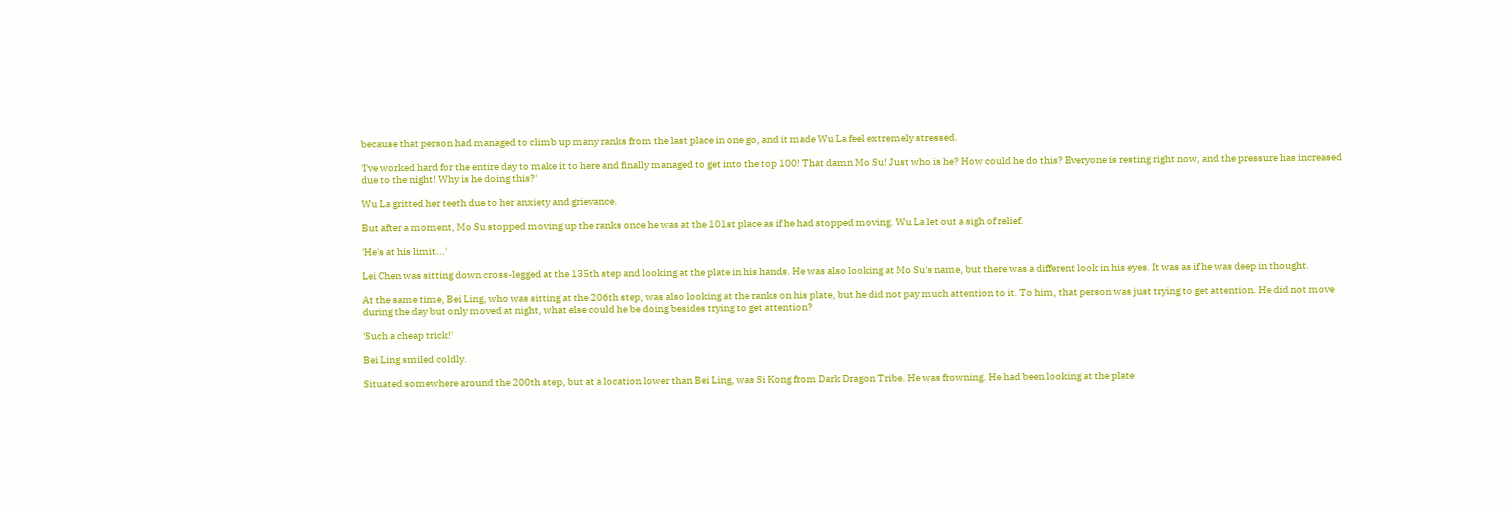because that person had managed to climb up many ranks from the last place in one go, and it made Wu La feel extremely stressed.

'I've worked hard for the entire day to make it to here and finally managed to get into the top 100! That damn Mo Su! Just who is he? How could he do this? Everyone is resting right now, and the pressure has increased due to the night! Why is he doing this?'

Wu La gritted her teeth due to her anxiety and grievance.

But after a moment, Mo Su stopped moving up the ranks once he was at the 101st place as if he had stopped moving. Wu La let out a sigh of relief.

'He's at his limit...'

Lei Chen was sitting down cross-legged at the 135th step and looking at the plate in his hands. He was also looking at Mo Su's name, but there was a different look in his eyes. It was as if he was deep in thought.

At the same time, Bei Ling, who was sitting at the 206th step, was also looking at the ranks on his plate, but he did not pay much attention to it. To him, that person was just trying to get attention. He did not move during the day but only moved at night, what else could he be doing besides trying to get attention?

'Such a cheap trick!'

Bei Ling smiled coldly.

Situated somewhere around the 200th step, but at a location lower than Bei Ling, was Si Kong from Dark Dragon Tribe. He was frowning. He had been looking at the plate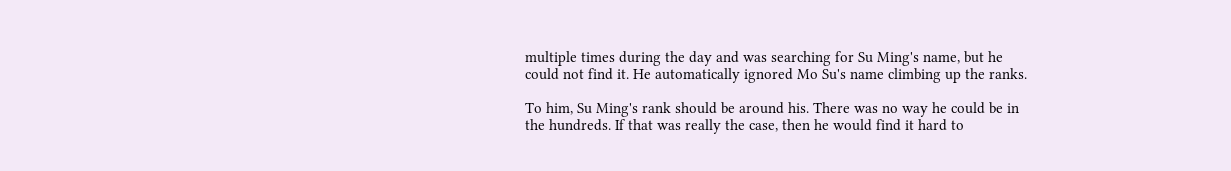multiple times during the day and was searching for Su Ming's name, but he could not find it. He automatically ignored Mo Su's name climbing up the ranks.

To him, Su Ming's rank should be around his. There was no way he could be in the hundreds. If that was really the case, then he would find it hard to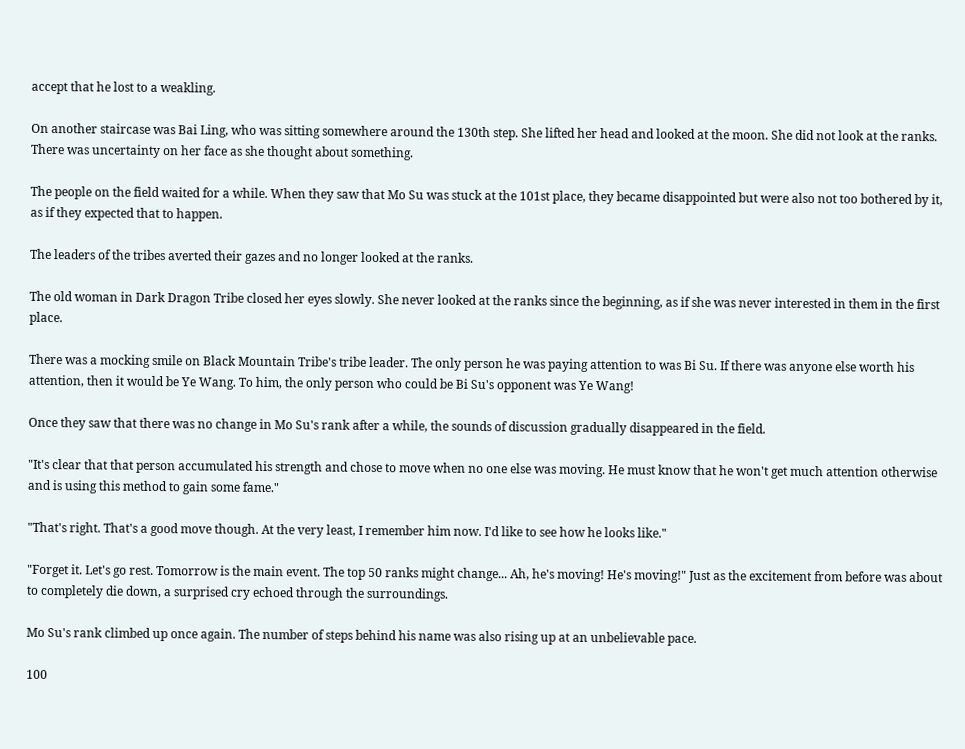accept that he lost to a weakling.

On another staircase was Bai Ling, who was sitting somewhere around the 130th step. She lifted her head and looked at the moon. She did not look at the ranks. There was uncertainty on her face as she thought about something.

The people on the field waited for a while. When they saw that Mo Su was stuck at the 101st place, they became disappointed but were also not too bothered by it, as if they expected that to happen.

The leaders of the tribes averted their gazes and no longer looked at the ranks.

The old woman in Dark Dragon Tribe closed her eyes slowly. She never looked at the ranks since the beginning, as if she was never interested in them in the first place.

There was a mocking smile on Black Mountain Tribe's tribe leader. The only person he was paying attention to was Bi Su. If there was anyone else worth his attention, then it would be Ye Wang. To him, the only person who could be Bi Su's opponent was Ye Wang!

Once they saw that there was no change in Mo Su's rank after a while, the sounds of discussion gradually disappeared in the field.

"It's clear that that person accumulated his strength and chose to move when no one else was moving. He must know that he won't get much attention otherwise and is using this method to gain some fame."

"That's right. That's a good move though. At the very least, I remember him now. I'd like to see how he looks like."

"Forget it. Let's go rest. Tomorrow is the main event. The top 50 ranks might change... Ah, he's moving! He's moving!" Just as the excitement from before was about to completely die down, a surprised cry echoed through the surroundings.

Mo Su's rank climbed up once again. The number of steps behind his name was also rising up at an unbelievable pace.

100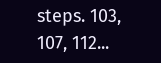steps. 103, 107, 112...